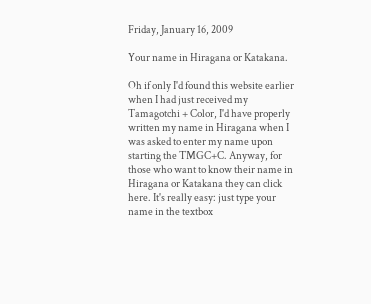Friday, January 16, 2009

Your name in Hiragana or Katakana.

Oh if only I'd found this website earlier when I had just received my Tamagotchi + Color, I'd have properly written my name in Hiragana when I was asked to enter my name upon starting the TMGC+C. Anyway, for those who want to know their name in Hiragana or Katakana they can click here. It's really easy: just type your name in the textbox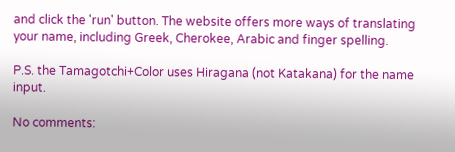and click the 'run' button. The website offers more ways of translating your name, including Greek, Cherokee, Arabic and finger spelling.

P.S. the Tamagotchi+Color uses Hiragana (not Katakana) for the name input.

No comments: